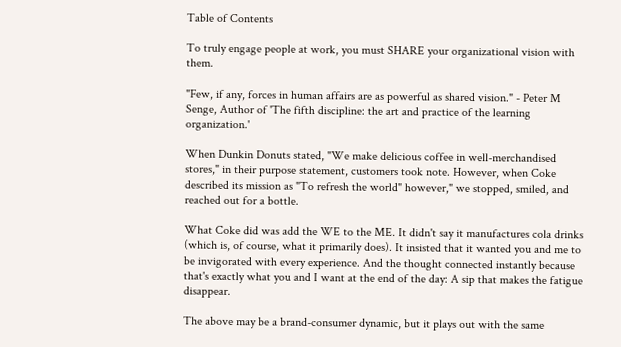Table of Contents

To truly engage people at work, you must SHARE your organizational vision with them.

"Few, if any, forces in human affairs are as powerful as shared vision." - Peter M Senge, Author of 'The fifth discipline: the art and practice of the learning organization.'

When Dunkin Donuts stated, "We make delicious coffee in well-merchandised stores," in their purpose statement, customers took note. However, when Coke described its mission as "To refresh the world" however," we stopped, smiled, and reached out for a bottle.

What Coke did was add the WE to the ME. It didn't say it manufactures cola drinks (which is, of course, what it primarily does). It insisted that it wanted you and me to be invigorated with every experience. And the thought connected instantly because that's exactly what you and I want at the end of the day: A sip that makes the fatigue disappear.

The above may be a brand-consumer dynamic, but it plays out with the same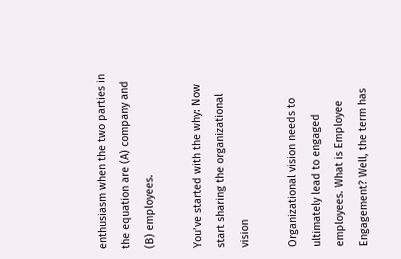enthusiasm when the two parties in the equation are (A) company and (B) employees.

You’ve started with the why: Now start sharing the organizational vision

Organizational vision needs to ultimately lead to engaged employees. What is Employee Engagement? Well, the term has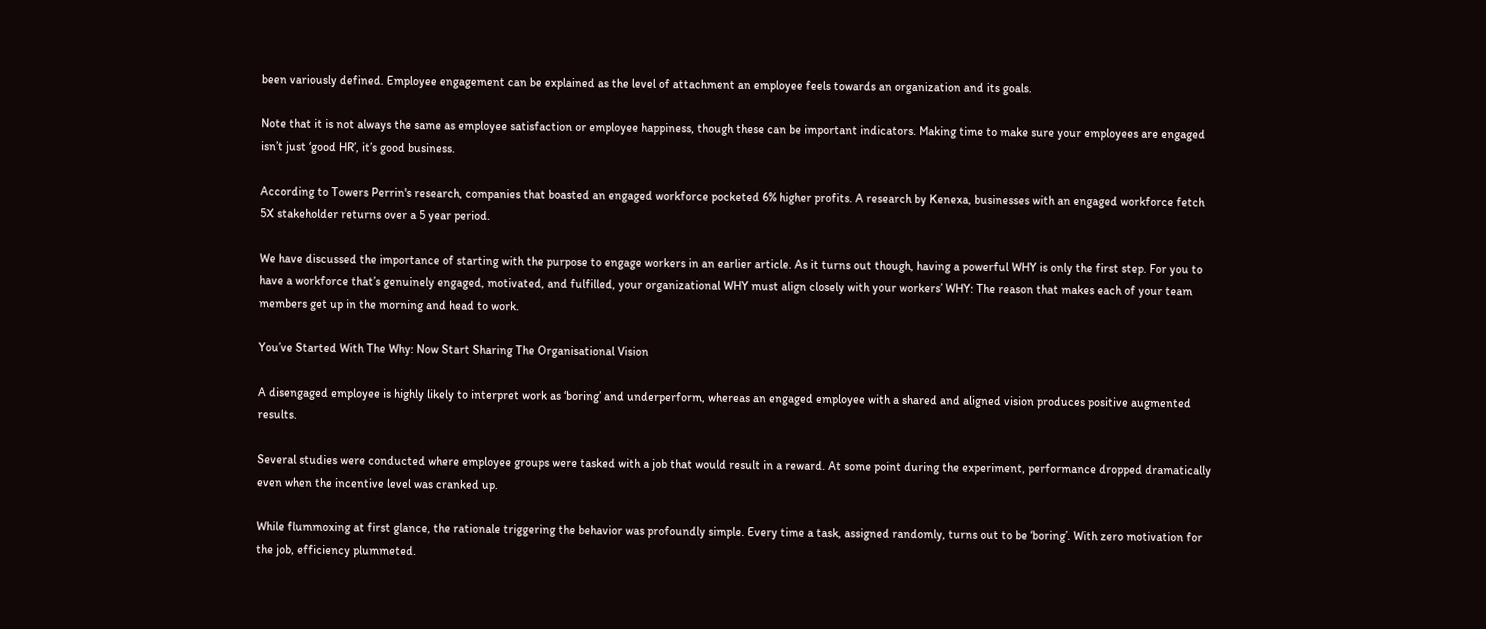been variously defined. Employee engagement can be explained as the level of attachment an employee feels towards an organization and its goals.

Note that it is not always the same as employee satisfaction or employee happiness, though these can be important indicators. Making time to make sure your employees are engaged isn’t just ‘good HR’, it’s good business.

According to Towers Perrin's research, companies that boasted an engaged workforce pocketed 6% higher profits. A research by Kenexa, businesses with an engaged workforce fetch 5X stakeholder returns over a 5 year period.

We have discussed the importance of starting with the purpose to engage workers in an earlier article. As it turns out though, having a powerful WHY is only the first step. For you to have a workforce that’s genuinely engaged, motivated, and fulfilled, your organizational WHY must align closely with your workers’ WHY: The reason that makes each of your team members get up in the morning and head to work.

You’ve Started With The Why: Now Start Sharing The Organisational Vision

A disengaged employee is highly likely to interpret work as ‘boring’ and underperform, whereas an engaged employee with a shared and aligned vision produces positive augmented results.

Several studies were conducted where employee groups were tasked with a job that would result in a reward. At some point during the experiment, performance dropped dramatically even when the incentive level was cranked up.

While flummoxing at first glance, the rationale triggering the behavior was profoundly simple. Every time a task, assigned randomly, turns out to be ‘boring’. With zero motivation for the job, efficiency plummeted.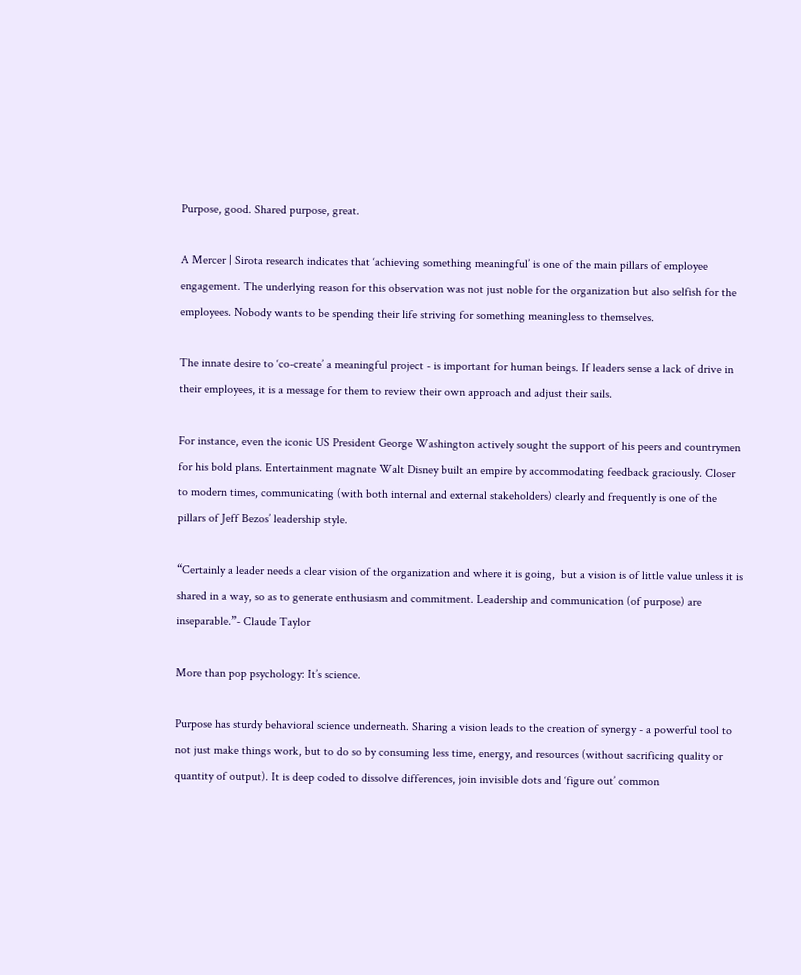Purpose, good. Shared purpose, great.

A Mercer | Sirota research indicates that ‘achieving something meaningful’ is one of the main pillars of employee engagement. The underlying reason for this observation was not just noble for the organization but also selfish for the employees. Nobody wants to be spending their life striving for something meaningless to themselves.

The innate desire to ‘co-create’ a meaningful project - is important for human beings. If leaders sense a lack of drive in their employees, it is a message for them to review their own approach and adjust their sails.

For instance, even the iconic US President George Washington actively sought the support of his peers and countrymen for his bold plans. Entertainment magnate Walt Disney built an empire by accommodating feedback graciously. Closer to modern times, communicating (with both internal and external stakeholders) clearly and frequently is one of the pillars of Jeff Bezos’ leadership style.

“Certainly a leader needs a clear vision of the organization and where it is going,  but a vision is of little value unless it is shared in a way, so as to generate enthusiasm and commitment. Leadership and communication (of purpose) are inseparable.”- Claude Taylor

More than pop psychology: It’s science.

Purpose has sturdy behavioral science underneath. Sharing a vision leads to the creation of synergy - a powerful tool to not just make things work, but to do so by consuming less time, energy, and resources (without sacrificing quality or quantity of output). It is deep coded to dissolve differences, join invisible dots and ‘figure out’ common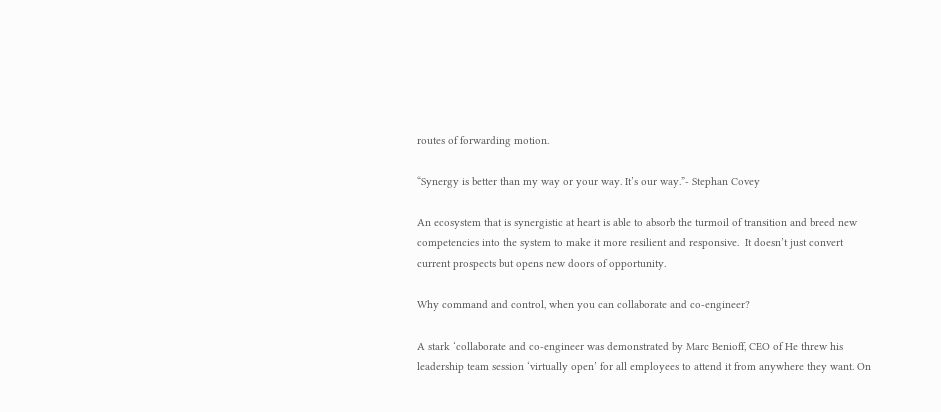routes of forwarding motion.

“Synergy is better than my way or your way. It’s our way.”- Stephan Covey

An ecosystem that is synergistic at heart is able to absorb the turmoil of transition and breed new competencies into the system to make it more resilient and responsive.  It doesn’t just convert current prospects but opens new doors of opportunity.

Why command and control, when you can collaborate and co-engineer?

A stark ‘collaborate and co-engineer was demonstrated by Marc Benioff, CEO of He threw his leadership team session ‘virtually open’ for all employees to attend it from anywhere they want. On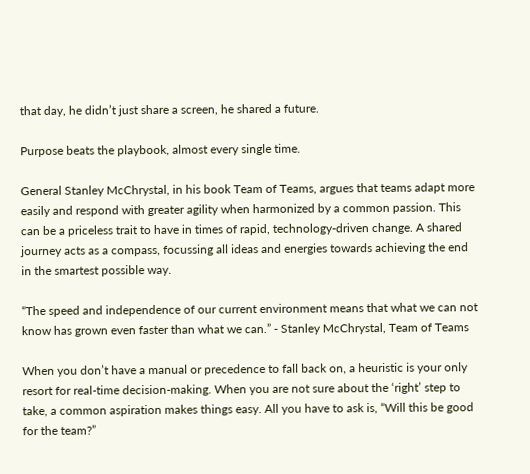that day, he didn’t just share a screen, he shared a future.

Purpose beats the playbook, almost every single time.

General Stanley McChrystal, in his book Team of Teams, argues that teams adapt more easily and respond with greater agility when harmonized by a common passion. This can be a priceless trait to have in times of rapid, technology-driven change. A shared journey acts as a compass, focussing all ideas and energies towards achieving the end in the smartest possible way.

“The speed and independence of our current environment means that what we can not know has grown even faster than what we can.” - Stanley McChrystal, Team of Teams

When you don’t have a manual or precedence to fall back on, a heuristic is your only resort for real-time decision-making. When you are not sure about the ‘right’ step to take, a common aspiration makes things easy. All you have to ask is, “Will this be good for the team?”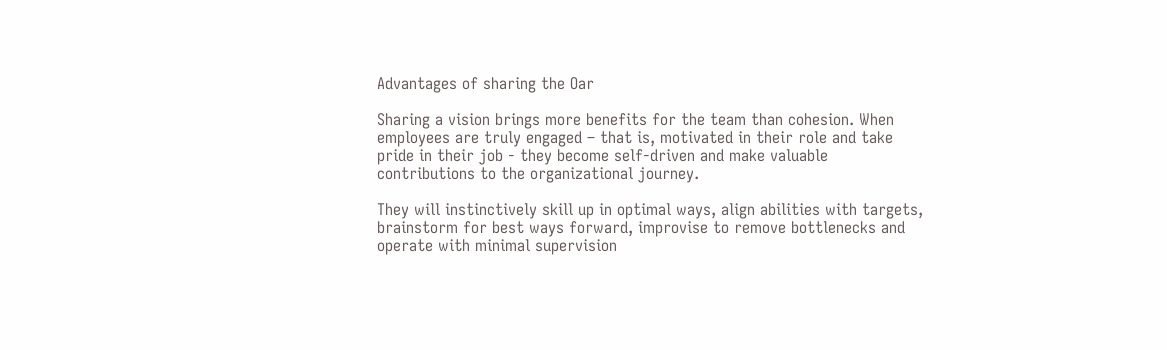Advantages of sharing the Oar

Sharing a vision brings more benefits for the team than cohesion. When employees are truly engaged – that is, motivated in their role and take pride in their job - they become self-driven and make valuable contributions to the organizational journey.

They will instinctively skill up in optimal ways, align abilities with targets, brainstorm for best ways forward, improvise to remove bottlenecks and operate with minimal supervision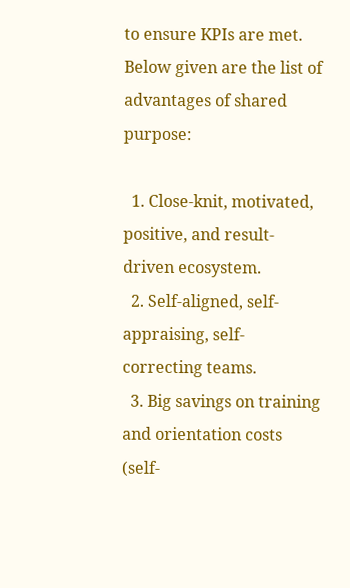to ensure KPIs are met. Below given are the list of advantages of shared purpose:

  1. Close-knit, motivated, positive, and result-driven ecosystem.
  2. Self-aligned, self-appraising, self-correcting teams.
  3. Big savings on training and orientation costs (self-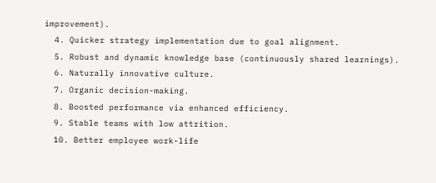improvement).
  4. Quicker strategy implementation due to goal alignment.
  5. Robust and dynamic knowledge base (continuously shared learnings).
  6. Naturally innovative culture.
  7. Organic decision-making.
  8. Boosted performance via enhanced efficiency.
  9. Stable teams with low attrition.
  10. Better employee work-life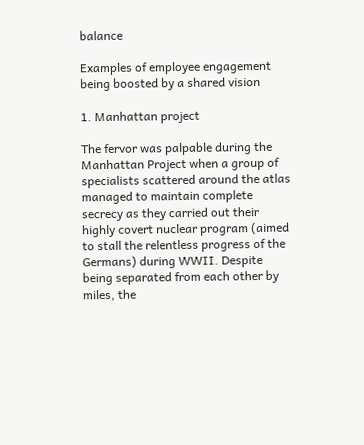balance

Examples of employee engagement being boosted by a shared vision

1. Manhattan project

The fervor was palpable during the Manhattan Project when a group of specialists scattered around the atlas managed to maintain complete secrecy as they carried out their highly covert nuclear program (aimed to stall the relentless progress of the Germans) during WWII. Despite being separated from each other by miles, the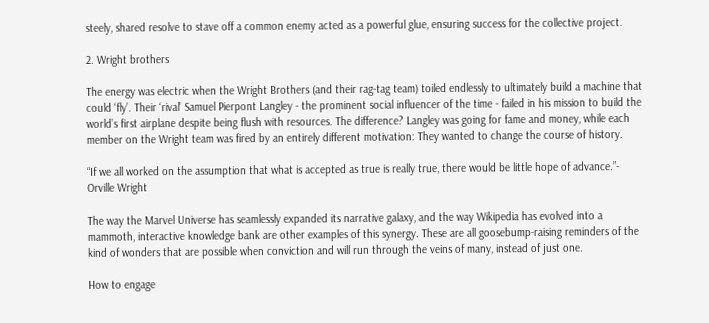steely, shared resolve to stave off a common enemy acted as a powerful glue, ensuring success for the collective project.

2. Wright brothers

The energy was electric when the Wright Brothers (and their rag-tag team) toiled endlessly to ultimately build a machine that could ‘fly’. Their ‘rival’ Samuel Pierpont Langley - the prominent social influencer of the time - failed in his mission to build the world’s first airplane despite being flush with resources. The difference? Langley was going for fame and money, while each member on the Wright team was fired by an entirely different motivation: They wanted to change the course of history.

“If we all worked on the assumption that what is accepted as true is really true, there would be little hope of advance.”- Orville Wright

The way the Marvel Universe has seamlessly expanded its narrative galaxy, and the way Wikipedia has evolved into a mammoth, interactive knowledge bank are other examples of this synergy. These are all goosebump-raising reminders of the kind of wonders that are possible when conviction and will run through the veins of many, instead of just one.

How to engage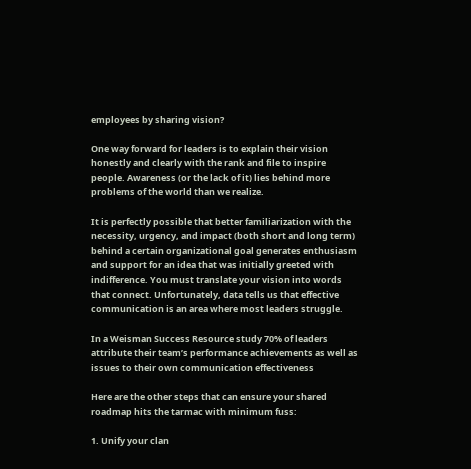employees by sharing vision?

One way forward for leaders is to explain their vision honestly and clearly with the rank and file to inspire people. Awareness (or the lack of it) lies behind more problems of the world than we realize.

It is perfectly possible that better familiarization with the necessity, urgency, and impact (both short and long term) behind a certain organizational goal generates enthusiasm and support for an idea that was initially greeted with indifference. You must translate your vision into words that connect. Unfortunately, data tells us that effective communication is an area where most leaders struggle.

In a Weisman Success Resource study 70% of leaders attribute their team’s performance achievements as well as issues to their own communication effectiveness

Here are the other steps that can ensure your shared roadmap hits the tarmac with minimum fuss:

1. Unify your clan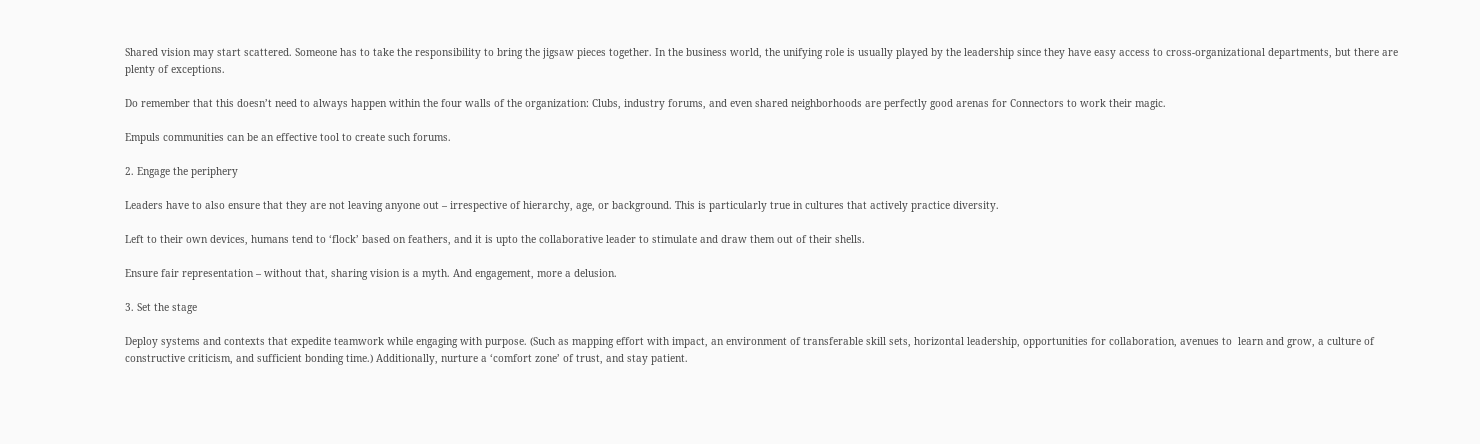Shared vision may start scattered. Someone has to take the responsibility to bring the jigsaw pieces together. In the business world, the unifying role is usually played by the leadership since they have easy access to cross-organizational departments, but there are plenty of exceptions.

Do remember that this doesn’t need to always happen within the four walls of the organization: Clubs, industry forums, and even shared neighborhoods are perfectly good arenas for Connectors to work their magic.

Empuls communities can be an effective tool to create such forums.

2. Engage the periphery

Leaders have to also ensure that they are not leaving anyone out – irrespective of hierarchy, age, or background. This is particularly true in cultures that actively practice diversity.

Left to their own devices, humans tend to ‘flock’ based on feathers, and it is upto the collaborative leader to stimulate and draw them out of their shells.

Ensure fair representation – without that, sharing vision is a myth. And engagement, more a delusion.

3. Set the stage

Deploy systems and contexts that expedite teamwork while engaging with purpose. (Such as mapping effort with impact, an environment of transferable skill sets, horizontal leadership, opportunities for collaboration, avenues to  learn and grow, a culture of constructive criticism, and sufficient bonding time.) Additionally, nurture a ‘comfort zone’ of trust, and stay patient.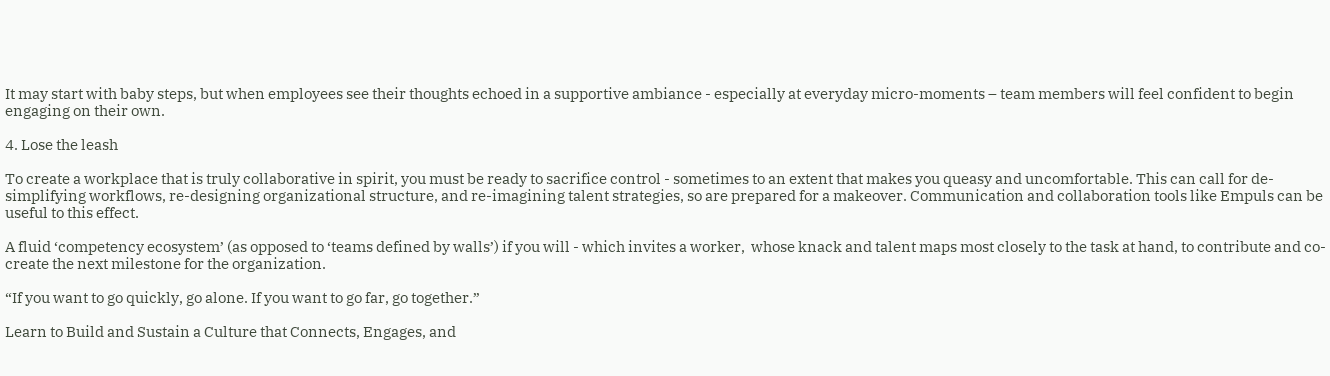It may start with baby steps, but when employees see their thoughts echoed in a supportive ambiance - especially at everyday micro-moments – team members will feel confident to begin engaging on their own.

4. Lose the leash

To create a workplace that is truly collaborative in spirit, you must be ready to sacrifice control - sometimes to an extent that makes you queasy and uncomfortable. This can call for de-simplifying workflows, re-designing organizational structure, and re-imagining talent strategies, so are prepared for a makeover. Communication and collaboration tools like Empuls can be useful to this effect.

A fluid ‘competency ecosystem’ (as opposed to ‘teams defined by walls’) if you will - which invites a worker,  whose knack and talent maps most closely to the task at hand, to contribute and co-create the next milestone for the organization.

“If you want to go quickly, go alone. If you want to go far, go together.”

Learn to Build and Sustain a Culture that Connects, Engages, and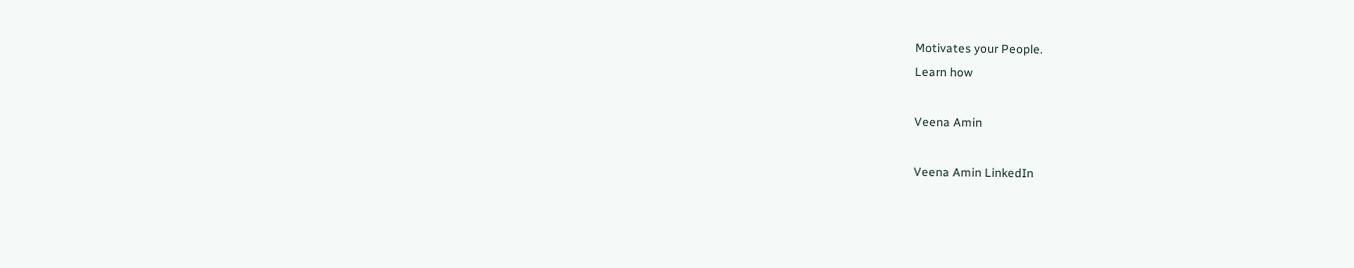Motivates your People.
Learn how

Veena Amin

Veena Amin LinkedIn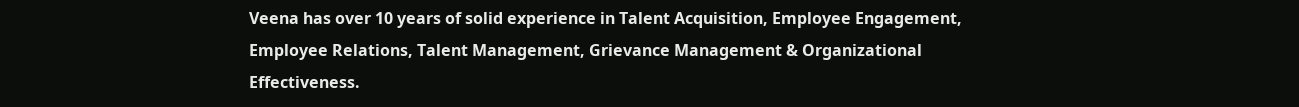Veena has over 10 years of solid experience in Talent Acquisition, Employee Engagement, Employee Relations, Talent Management, Grievance Management & Organizational Effectiveness.